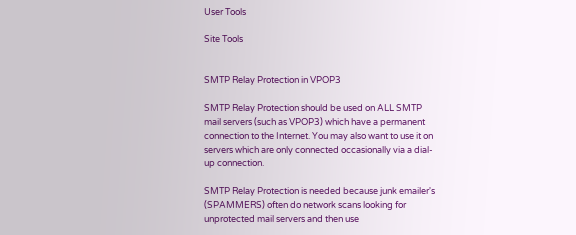User Tools

Site Tools


SMTP Relay Protection in VPOP3

SMTP Relay Protection should be used on ALL SMTP mail servers (such as VPOP3) which have a permanent connection to the Internet. You may also want to use it on servers which are only connected occasionally via a dial-up connection.

SMTP Relay Protection is needed because junk emailer's (SPAMMERS) often do network scans looking for unprotected mail servers and then use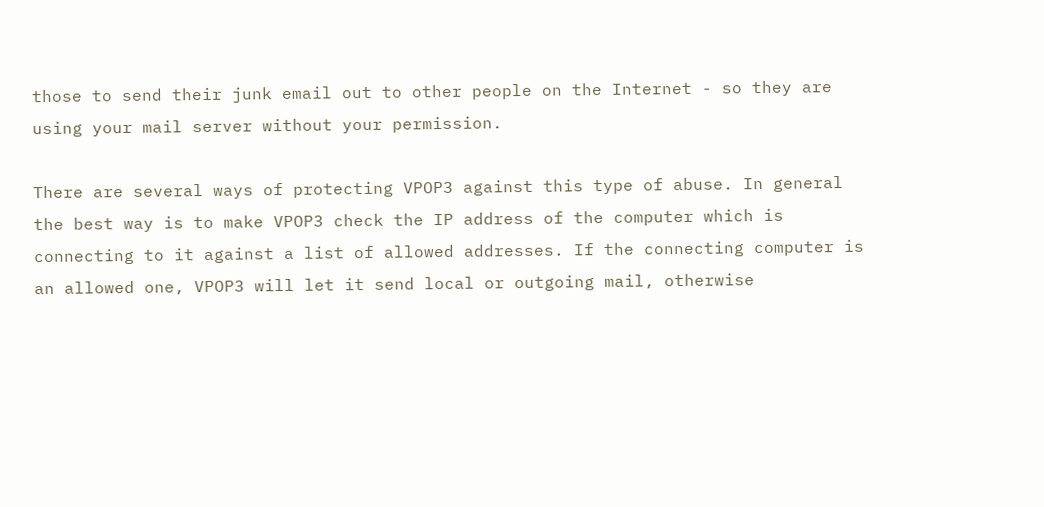those to send their junk email out to other people on the Internet - so they are using your mail server without your permission.

There are several ways of protecting VPOP3 against this type of abuse. In general the best way is to make VPOP3 check the IP address of the computer which is connecting to it against a list of allowed addresses. If the connecting computer is an allowed one, VPOP3 will let it send local or outgoing mail, otherwise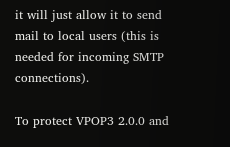it will just allow it to send mail to local users (this is needed for incoming SMTP connections).

To protect VPOP3 2.0.0 and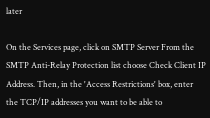later

On the Services page, click on SMTP Server From the SMTP Anti-Relay Protection list choose Check Client IP Address. Then, in the 'Access Restrictions' box, enter the TCP/IP addresses you want to be able to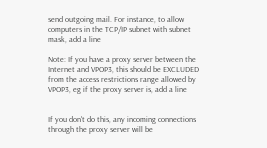send outgoing mail. For instance, to allow computers in the TCP/IP subnet with subnet mask, add a line

Note: If you have a proxy server between the Internet and VPOP3, this should be EXCLUDED from the access restrictions range allowed by VPOP3, eg if the proxy server is, add a line


If you don't do this, any incoming connections through the proxy server will be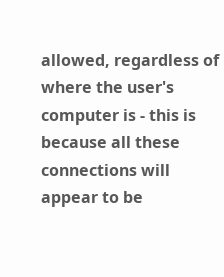allowed, regardless of where the user's computer is - this is because all these connections will appear to be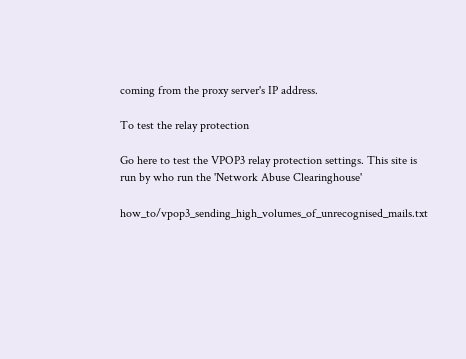coming from the proxy server's IP address.

To test the relay protection

Go here to test the VPOP3 relay protection settings. This site is run by who run the 'Network Abuse Clearinghouse'

how_to/vpop3_sending_high_volumes_of_unrecognised_mails.txt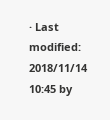· Last modified: 2018/11/14 10:45 by